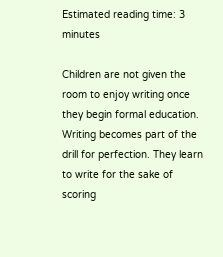Estimated reading time: 3 minutes

Children are not given the room to enjoy writing once they begin formal education. Writing becomes part of the drill for perfection. They learn to write for the sake of scoring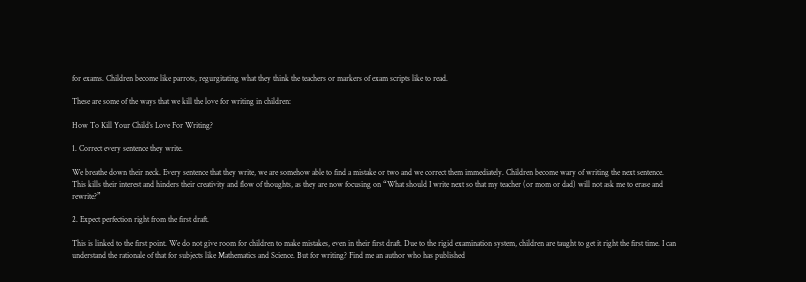for exams. Children become like parrots, regurgitating what they think the teachers or markers of exam scripts like to read.

These are some of the ways that we kill the love for writing in children:

How To Kill Your Child’s Love For Writing?

1. Correct every sentence they write.

We breathe down their neck. Every sentence that they write, we are somehow able to find a mistake or two and we correct them immediately. Children become wary of writing the next sentence. This kills their interest and hinders their creativity and flow of thoughts, as they are now focusing on “What should I write next so that my teacher (or mom or dad) will not ask me to erase and rewrite?”

2. Expect perfection right from the first draft.

This is linked to the first point. We do not give room for children to make mistakes, even in their first draft. Due to the rigid examination system, children are taught to get it right the first time. I can understand the rationale of that for subjects like Mathematics and Science. But for writing? Find me an author who has published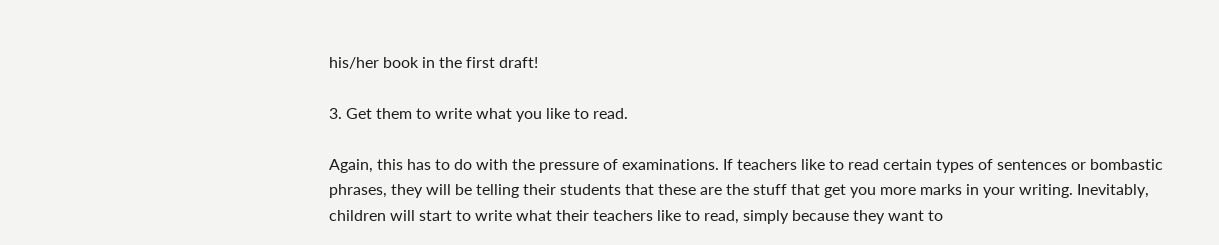his/her book in the first draft!

3. Get them to write what you like to read.

Again, this has to do with the pressure of examinations. If teachers like to read certain types of sentences or bombastic phrases, they will be telling their students that these are the stuff that get you more marks in your writing. Inevitably, children will start to write what their teachers like to read, simply because they want to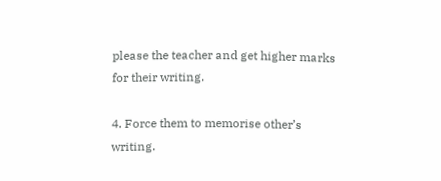please the teacher and get higher marks for their writing.

4. Force them to memorise other’s writing.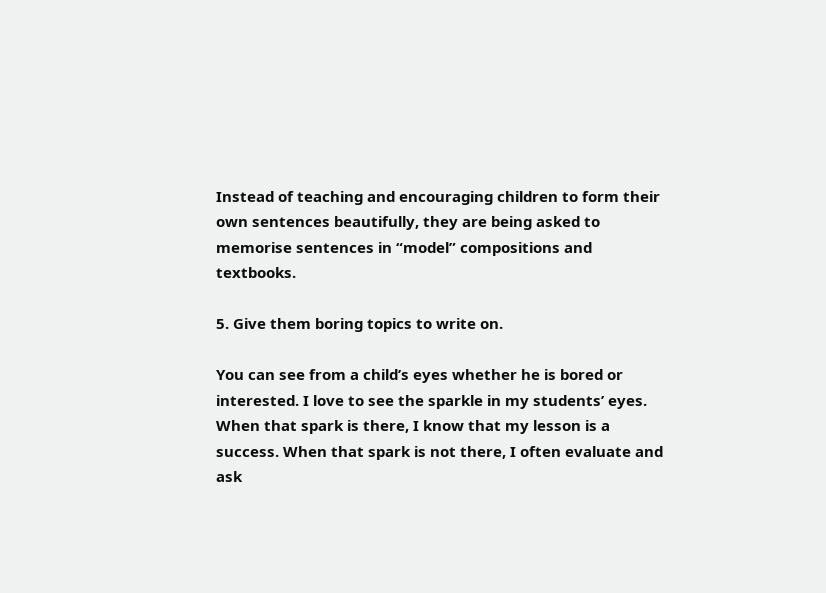Instead of teaching and encouraging children to form their own sentences beautifully, they are being asked to memorise sentences in “model” compositions and textbooks.

5. Give them boring topics to write on.

You can see from a child’s eyes whether he is bored or interested. I love to see the sparkle in my students’ eyes. When that spark is there, I know that my lesson is a success. When that spark is not there, I often evaluate and ask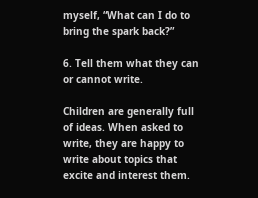myself, “What can I do to bring the spark back?”

6. Tell them what they can or cannot write.

Children are generally full of ideas. When asked to write, they are happy to write about topics that excite and interest them.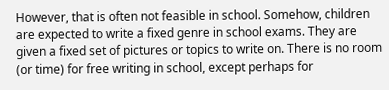However, that is often not feasible in school. Somehow, children are expected to write a fixed genre in school exams. They are given a fixed set of pictures or topics to write on. There is no room (or time) for free writing in school, except perhaps for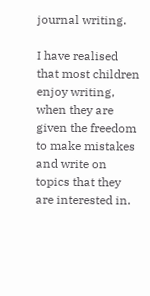journal writing.

I have realised that most children enjoy writing, when they are given the freedom to make mistakes and write on topics that they are interested in.